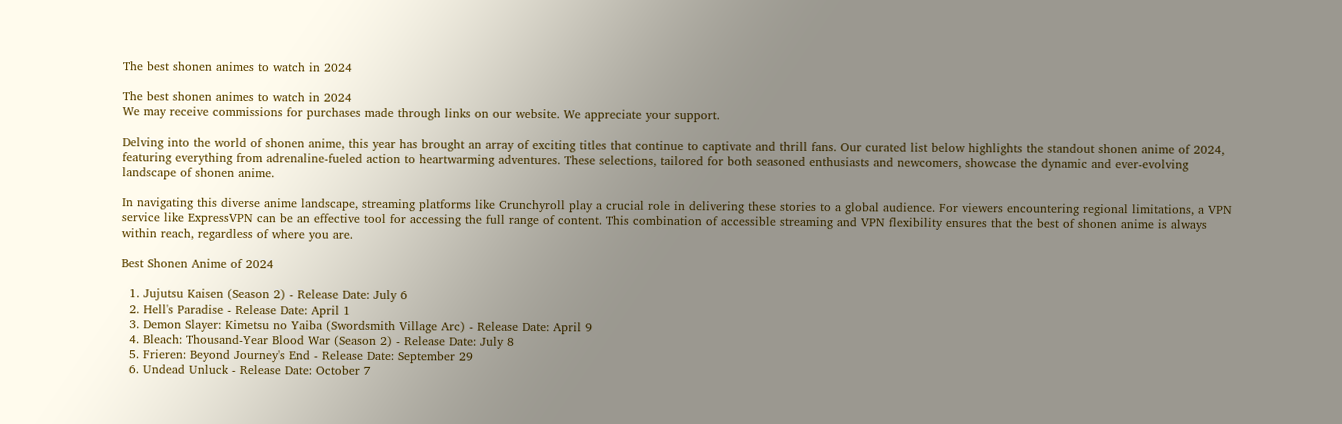The best shonen animes to watch in 2024

The best shonen animes to watch in 2024
We may receive commissions for purchases made through links on our website. We appreciate your support.

Delving into the world of shonen anime, this year has brought an array of exciting titles that continue to captivate and thrill fans. Our curated list below highlights the standout shonen anime of 2024, featuring everything from adrenaline-fueled action to heartwarming adventures. These selections, tailored for both seasoned enthusiasts and newcomers, showcase the dynamic and ever-evolving landscape of shonen anime.

In navigating this diverse anime landscape, streaming platforms like Crunchyroll play a crucial role in delivering these stories to a global audience. For viewers encountering regional limitations, a VPN service like ExpressVPN can be an effective tool for accessing the full range of content. This combination of accessible streaming and VPN flexibility ensures that the best of shonen anime is always within reach, regardless of where you are.

Best Shonen Anime of 2024

  1. Jujutsu Kaisen (Season 2) - Release Date: July 6
  2. Hell's Paradise - Release Date: April 1
  3. Demon Slayer: Kimetsu no Yaiba (Swordsmith Village Arc) - Release Date: April 9
  4. Bleach: Thousand-Year Blood War (Season 2) - Release Date: July 8
  5. Frieren: Beyond Journey's End - Release Date: September 29
  6. Undead Unluck - Release Date: October 7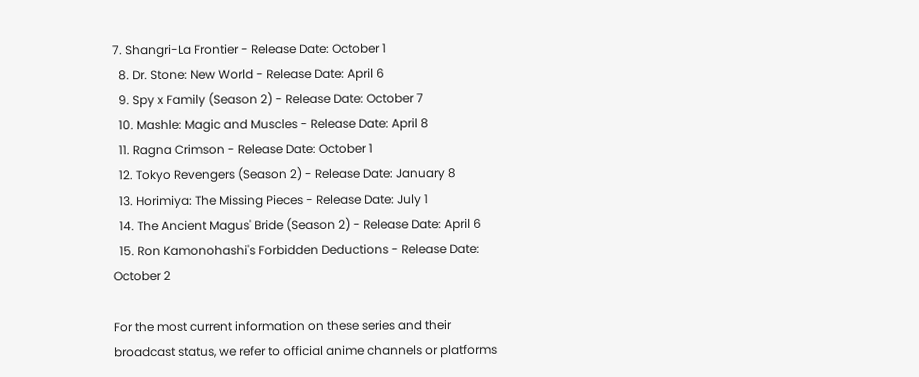7. Shangri-La Frontier - Release Date: October 1
  8. Dr. Stone: New World - Release Date: April 6
  9. Spy x Family (Season 2) - Release Date: October 7
  10. Mashle: Magic and Muscles - Release Date: April 8
  11. Ragna Crimson - Release Date: October 1
  12. Tokyo Revengers (Season 2) - Release Date: January 8
  13. Horimiya: The Missing Pieces - Release Date: July 1
  14. The Ancient Magus' Bride (Season 2) - Release Date: April 6
  15. Ron Kamonohashi's Forbidden Deductions - Release Date: October 2

For the most current information on these series and their broadcast status, we refer to official anime channels or platforms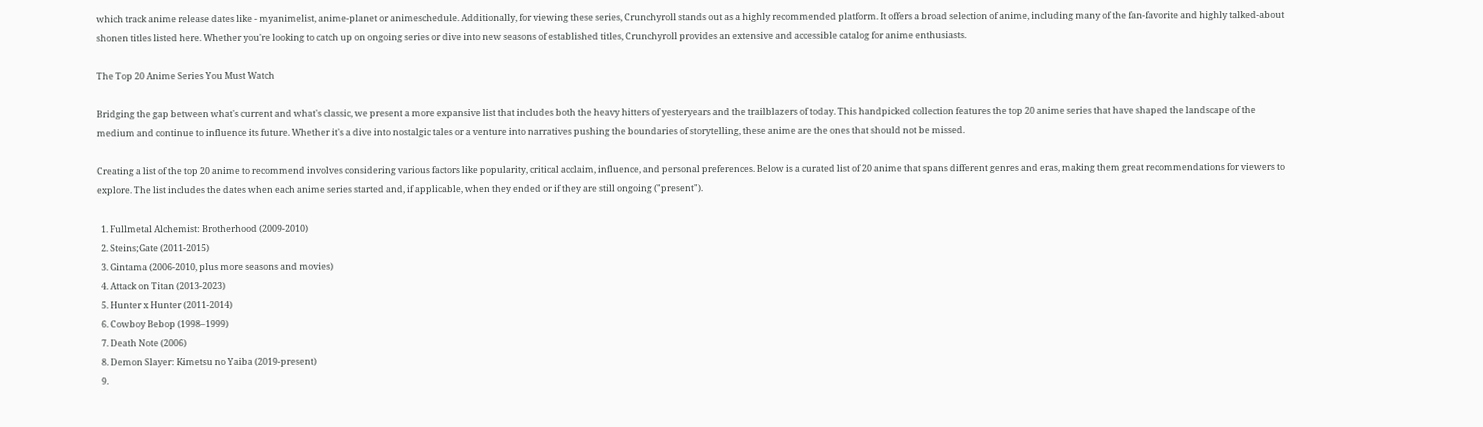which track anime release dates like - myanimelist, anime-planet or animeschedule. Additionally, for viewing these series, Crunchyroll stands out as a highly recommended platform. It offers a broad selection of anime, including many of the fan-favorite and highly talked-about shonen titles listed here. Whether you're looking to catch up on ongoing series or dive into new seasons of established titles, Crunchyroll provides an extensive and accessible catalog for anime enthusiasts.

The Top 20 Anime Series You Must Watch

Bridging the gap between what's current and what's classic, we present a more expansive list that includes both the heavy hitters of yesteryears and the trailblazers of today. This handpicked collection features the top 20 anime series that have shaped the landscape of the medium and continue to influence its future. Whether it's a dive into nostalgic tales or a venture into narratives pushing the boundaries of storytelling, these anime are the ones that should not be missed.

Creating a list of the top 20 anime to recommend involves considering various factors like popularity, critical acclaim, influence, and personal preferences. Below is a curated list of 20 anime that spans different genres and eras, making them great recommendations for viewers to explore. The list includes the dates when each anime series started and, if applicable, when they ended or if they are still ongoing ("present").

  1. Fullmetal Alchemist: Brotherhood (2009-2010)
  2. Steins;Gate (2011-2015)
  3. Gintama (2006-2010, plus more seasons and movies)
  4. Attack on Titan (2013-2023)
  5. Hunter x Hunter (2011-2014)
  6. Cowboy Bebop (1998–1999)
  7. Death Note (2006)
  8. Demon Slayer: Kimetsu no Yaiba (2019-present)
  9.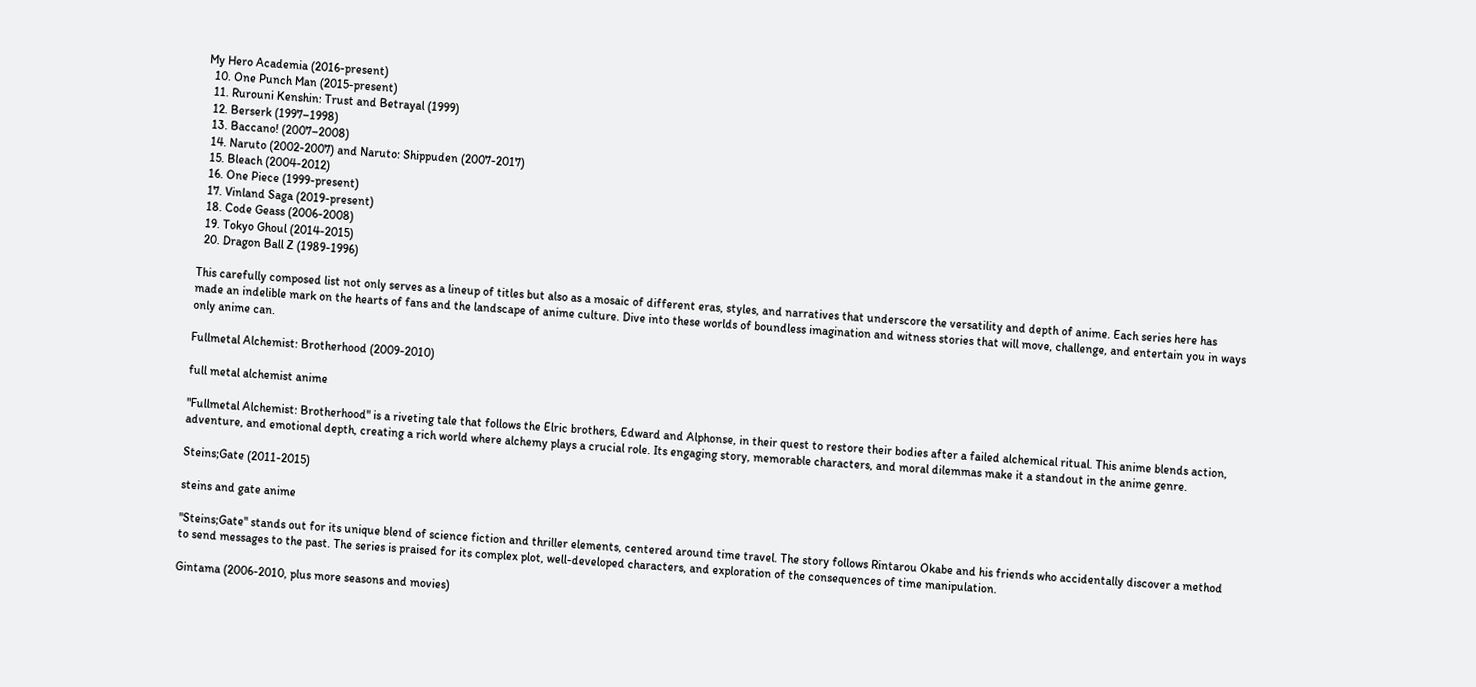My Hero Academia (2016-present)
  10. One Punch Man (2015-present)
  11. Rurouni Kenshin: Trust and Betrayal (1999)
  12. Berserk (1997–1998)
  13. Baccano! (2007–2008)
  14. Naruto (2002-2007) and Naruto: Shippuden (2007-2017)
  15. Bleach (2004-2012)
  16. One Piece (1999-present)
  17. Vinland Saga (2019-present)
  18. Code Geass (2006-2008)
  19. Tokyo Ghoul (2014-2015)
  20. Dragon Ball Z (1989-1996)

This carefully composed list not only serves as a lineup of titles but also as a mosaic of different eras, styles, and narratives that underscore the versatility and depth of anime. Each series here has made an indelible mark on the hearts of fans and the landscape of anime culture. Dive into these worlds of boundless imagination and witness stories that will move, challenge, and entertain you in ways only anime can.

Fullmetal Alchemist: Brotherhood (2009-2010)

full metal alchemist anime

"Fullmetal Alchemist: Brotherhood" is a riveting tale that follows the Elric brothers, Edward and Alphonse, in their quest to restore their bodies after a failed alchemical ritual. This anime blends action, adventure, and emotional depth, creating a rich world where alchemy plays a crucial role. Its engaging story, memorable characters, and moral dilemmas make it a standout in the anime genre.

Steins;Gate (2011-2015)

steins and gate anime

"Steins;Gate" stands out for its unique blend of science fiction and thriller elements, centered around time travel. The story follows Rintarou Okabe and his friends who accidentally discover a method to send messages to the past. The series is praised for its complex plot, well-developed characters, and exploration of the consequences of time manipulation.

Gintama (2006-2010, plus more seasons and movies)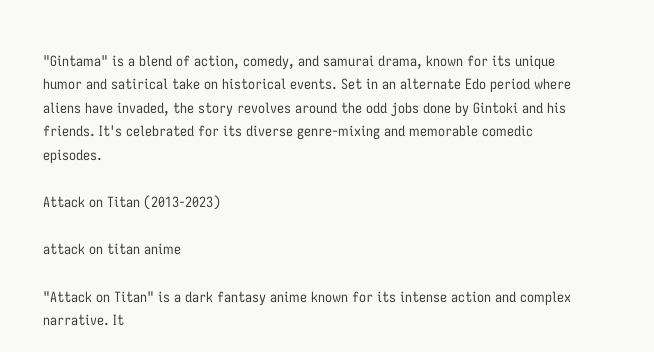"Gintama" is a blend of action, comedy, and samurai drama, known for its unique humor and satirical take on historical events. Set in an alternate Edo period where aliens have invaded, the story revolves around the odd jobs done by Gintoki and his friends. It's celebrated for its diverse genre-mixing and memorable comedic episodes.

Attack on Titan (2013-2023)

attack on titan anime

"Attack on Titan" is a dark fantasy anime known for its intense action and complex narrative. It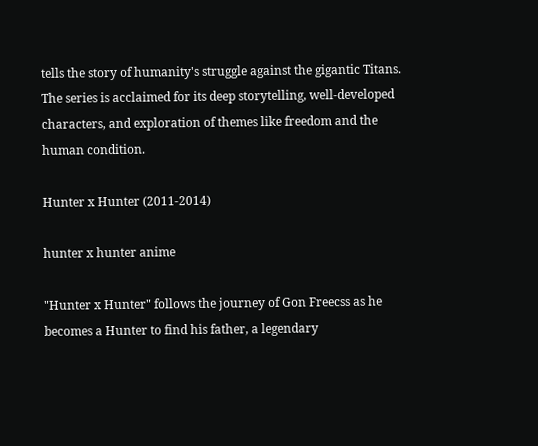tells the story of humanity's struggle against the gigantic Titans. The series is acclaimed for its deep storytelling, well-developed characters, and exploration of themes like freedom and the human condition.

Hunter x Hunter (2011-2014)

hunter x hunter anime

"Hunter x Hunter" follows the journey of Gon Freecss as he becomes a Hunter to find his father, a legendary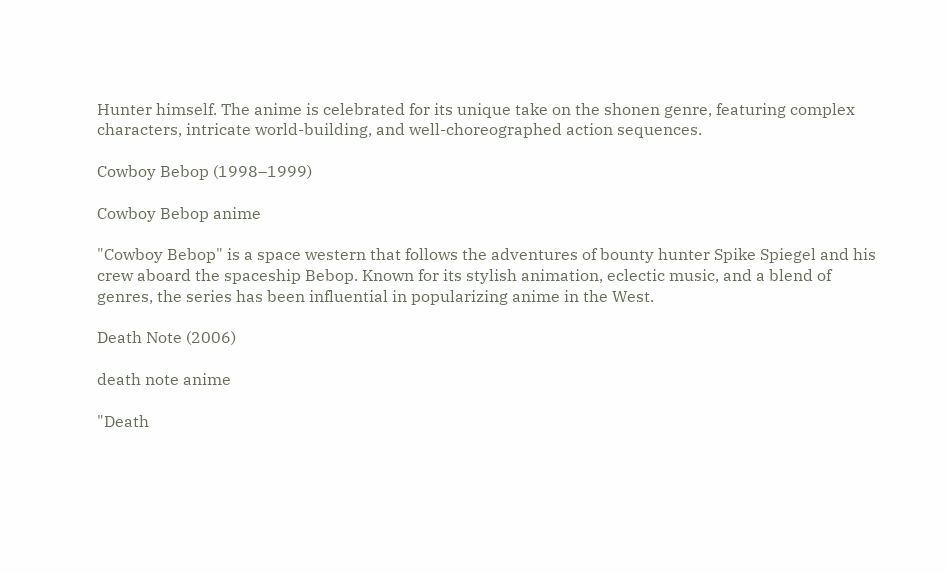Hunter himself. The anime is celebrated for its unique take on the shonen genre, featuring complex characters, intricate world-building, and well-choreographed action sequences.

Cowboy Bebop (1998–1999)

Cowboy Bebop anime

"Cowboy Bebop" is a space western that follows the adventures of bounty hunter Spike Spiegel and his crew aboard the spaceship Bebop. Known for its stylish animation, eclectic music, and a blend of genres, the series has been influential in popularizing anime in the West.

Death Note (2006)

death note anime

"Death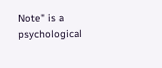Note" is a psychological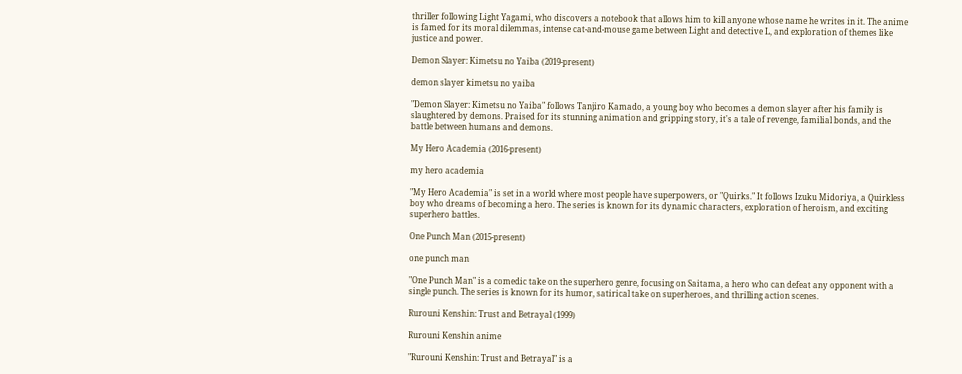thriller following Light Yagami, who discovers a notebook that allows him to kill anyone whose name he writes in it. The anime is famed for its moral dilemmas, intense cat-and-mouse game between Light and detective L, and exploration of themes like justice and power.

Demon Slayer: Kimetsu no Yaiba (2019-present)

demon slayer kimetsu no yaiba

"Demon Slayer: Kimetsu no Yaiba" follows Tanjiro Kamado, a young boy who becomes a demon slayer after his family is slaughtered by demons. Praised for its stunning animation and gripping story, it's a tale of revenge, familial bonds, and the battle between humans and demons.

My Hero Academia (2016-present)

my hero academia

"My Hero Academia" is set in a world where most people have superpowers, or "Quirks." It follows Izuku Midoriya, a Quirkless boy who dreams of becoming a hero. The series is known for its dynamic characters, exploration of heroism, and exciting superhero battles.

One Punch Man (2015-present)

one punch man

"One Punch Man" is a comedic take on the superhero genre, focusing on Saitama, a hero who can defeat any opponent with a single punch. The series is known for its humor, satirical take on superheroes, and thrilling action scenes.

Rurouni Kenshin: Trust and Betrayal (1999)

Rurouni Kenshin anime

"Rurouni Kenshin: Trust and Betrayal" is a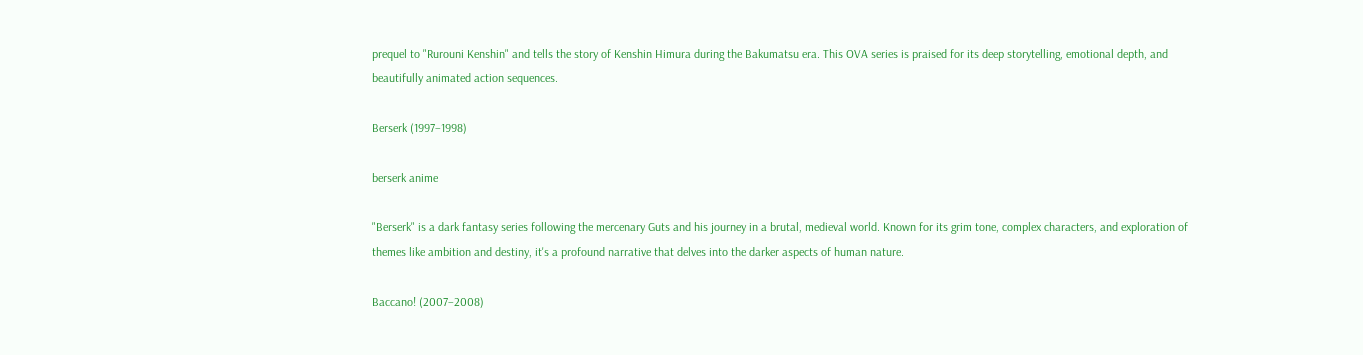prequel to "Rurouni Kenshin" and tells the story of Kenshin Himura during the Bakumatsu era. This OVA series is praised for its deep storytelling, emotional depth, and beautifully animated action sequences.

Berserk (1997–1998)

berserk anime

"Berserk" is a dark fantasy series following the mercenary Guts and his journey in a brutal, medieval world. Known for its grim tone, complex characters, and exploration of themes like ambition and destiny, it's a profound narrative that delves into the darker aspects of human nature.

Baccano! (2007–2008)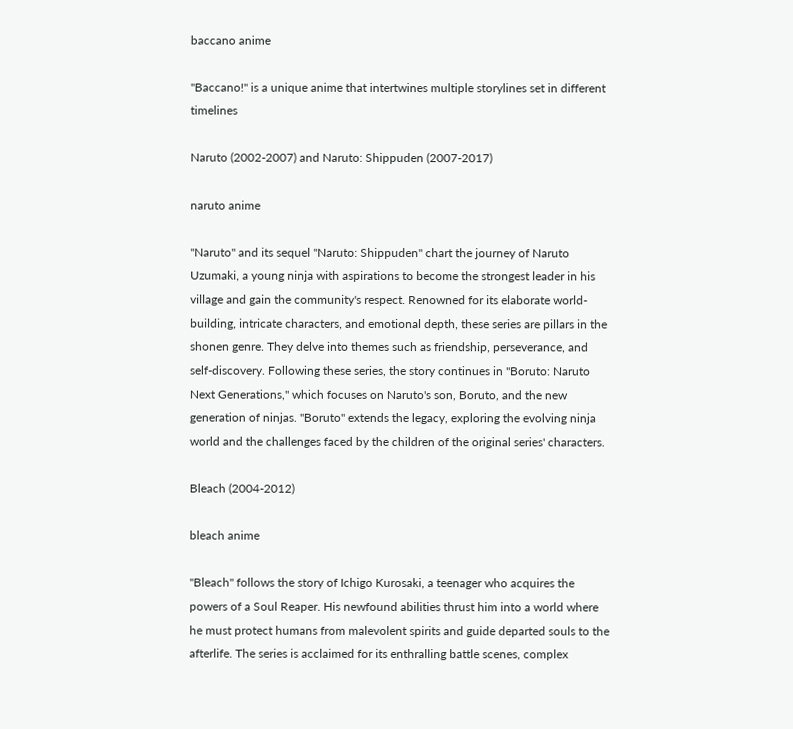baccano anime

"Baccano!" is a unique anime that intertwines multiple storylines set in different timelines

Naruto (2002-2007) and Naruto: Shippuden (2007-2017)

naruto anime

"Naruto" and its sequel "Naruto: Shippuden" chart the journey of Naruto Uzumaki, a young ninja with aspirations to become the strongest leader in his village and gain the community's respect. Renowned for its elaborate world-building, intricate characters, and emotional depth, these series are pillars in the shonen genre. They delve into themes such as friendship, perseverance, and self-discovery. Following these series, the story continues in "Boruto: Naruto Next Generations," which focuses on Naruto's son, Boruto, and the new generation of ninjas. "Boruto" extends the legacy, exploring the evolving ninja world and the challenges faced by the children of the original series' characters.

Bleach (2004-2012)

bleach anime

"Bleach" follows the story of Ichigo Kurosaki, a teenager who acquires the powers of a Soul Reaper. His newfound abilities thrust him into a world where he must protect humans from malevolent spirits and guide departed souls to the afterlife. The series is acclaimed for its enthralling battle scenes, complex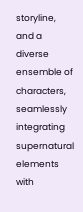storyline, and a diverse ensemble of characters, seamlessly integrating supernatural elements with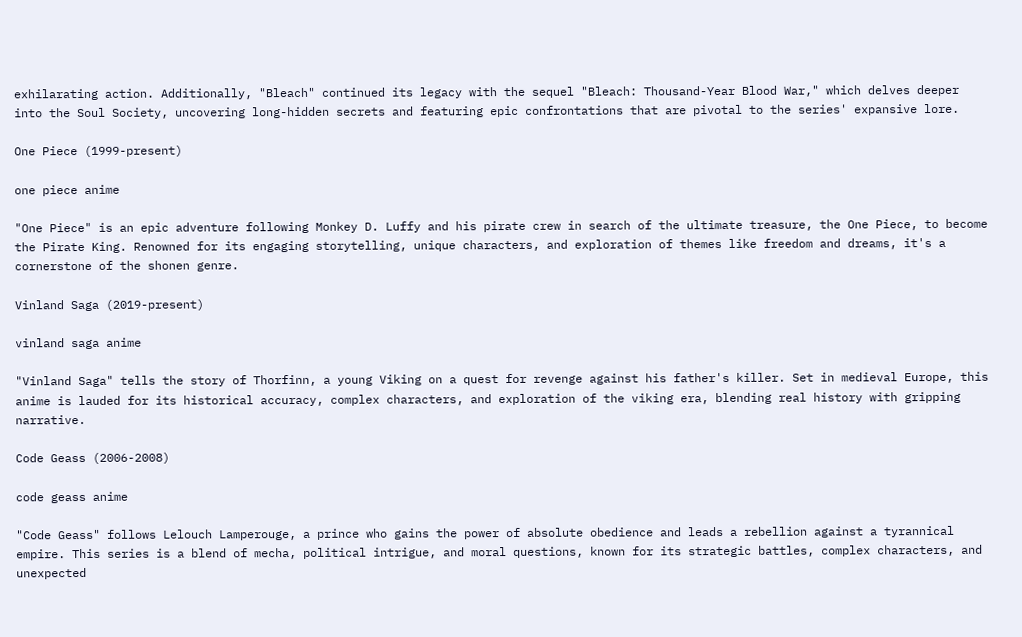exhilarating action. Additionally, "Bleach" continued its legacy with the sequel "Bleach: Thousand-Year Blood War," which delves deeper into the Soul Society, uncovering long-hidden secrets and featuring epic confrontations that are pivotal to the series' expansive lore.

One Piece (1999-present)

one piece anime

"One Piece" is an epic adventure following Monkey D. Luffy and his pirate crew in search of the ultimate treasure, the One Piece, to become the Pirate King. Renowned for its engaging storytelling, unique characters, and exploration of themes like freedom and dreams, it's a cornerstone of the shonen genre.

Vinland Saga (2019-present)

vinland saga anime

"Vinland Saga" tells the story of Thorfinn, a young Viking on a quest for revenge against his father's killer. Set in medieval Europe, this anime is lauded for its historical accuracy, complex characters, and exploration of the viking era, blending real history with gripping narrative.

Code Geass (2006-2008)

code geass anime

"Code Geass" follows Lelouch Lamperouge, a prince who gains the power of absolute obedience and leads a rebellion against a tyrannical empire. This series is a blend of mecha, political intrigue, and moral questions, known for its strategic battles, complex characters, and unexpected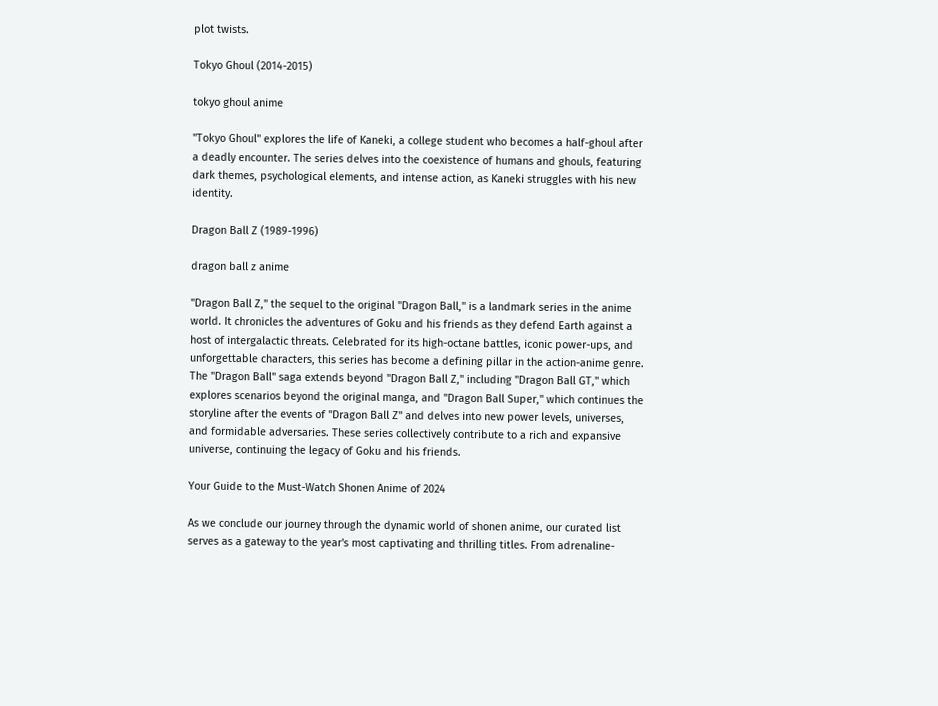plot twists.

Tokyo Ghoul (2014-2015)

tokyo ghoul anime

"Tokyo Ghoul" explores the life of Kaneki, a college student who becomes a half-ghoul after a deadly encounter. The series delves into the coexistence of humans and ghouls, featuring dark themes, psychological elements, and intense action, as Kaneki struggles with his new identity.

Dragon Ball Z (1989-1996)

dragon ball z anime

"Dragon Ball Z," the sequel to the original "Dragon Ball," is a landmark series in the anime world. It chronicles the adventures of Goku and his friends as they defend Earth against a host of intergalactic threats. Celebrated for its high-octane battles, iconic power-ups, and unforgettable characters, this series has become a defining pillar in the action-anime genre. The "Dragon Ball" saga extends beyond "Dragon Ball Z," including "Dragon Ball GT," which explores scenarios beyond the original manga, and "Dragon Ball Super," which continues the storyline after the events of "Dragon Ball Z" and delves into new power levels, universes, and formidable adversaries. These series collectively contribute to a rich and expansive universe, continuing the legacy of Goku and his friends.

Your Guide to the Must-Watch Shonen Anime of 2024

As we conclude our journey through the dynamic world of shonen anime, our curated list serves as a gateway to the year's most captivating and thrilling titles. From adrenaline-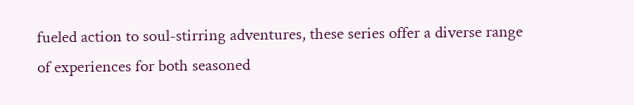fueled action to soul-stirring adventures, these series offer a diverse range of experiences for both seasoned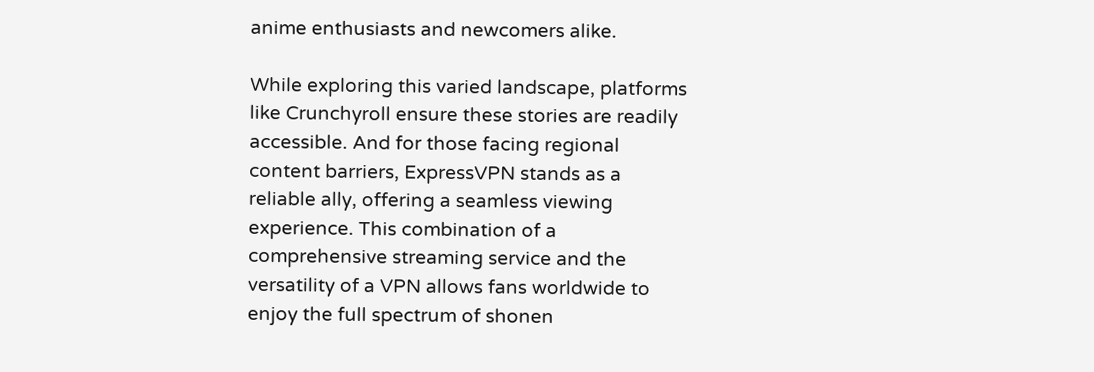anime enthusiasts and newcomers alike.

While exploring this varied landscape, platforms like Crunchyroll ensure these stories are readily accessible. And for those facing regional content barriers, ExpressVPN stands as a reliable ally, offering a seamless viewing experience. This combination of a comprehensive streaming service and the versatility of a VPN allows fans worldwide to enjoy the full spectrum of shonen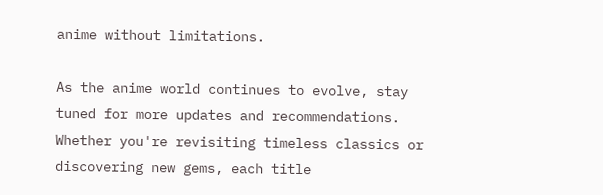anime without limitations.

As the anime world continues to evolve, stay tuned for more updates and recommendations. Whether you're revisiting timeless classics or discovering new gems, each title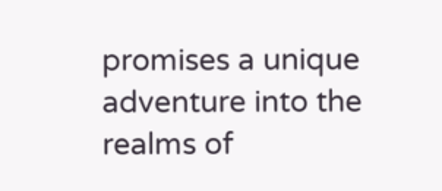promises a unique adventure into the realms of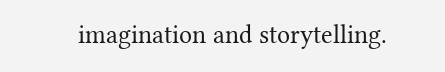imagination and storytelling.